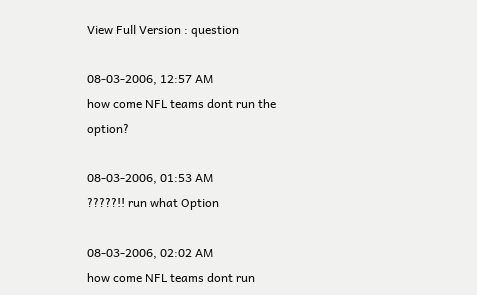View Full Version : question

08-03-2006, 12:57 AM
how come NFL teams dont run the option?

08-03-2006, 01:53 AM
?????!! run what Option

08-03-2006, 02:02 AM
how come NFL teams dont run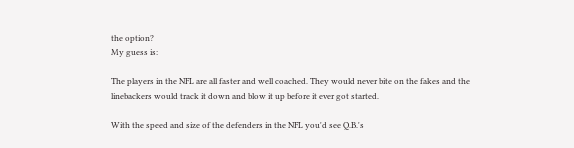the option?
My guess is:

The players in the NFL are all faster and well coached. They would never bite on the fakes and the linebackers would track it down and blow it up before it ever got started.

With the speed and size of the defenders in the NFL you'd see Q.B.'s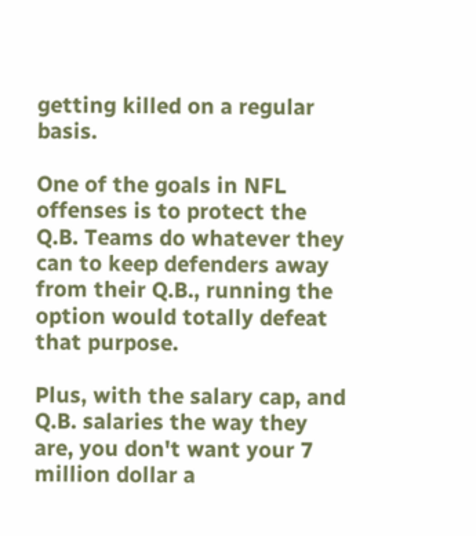getting killed on a regular basis.

One of the goals in NFL offenses is to protect the Q.B. Teams do whatever they can to keep defenders away from their Q.B., running the option would totally defeat that purpose.

Plus, with the salary cap, and Q.B. salaries the way they are, you don't want your 7 million dollar a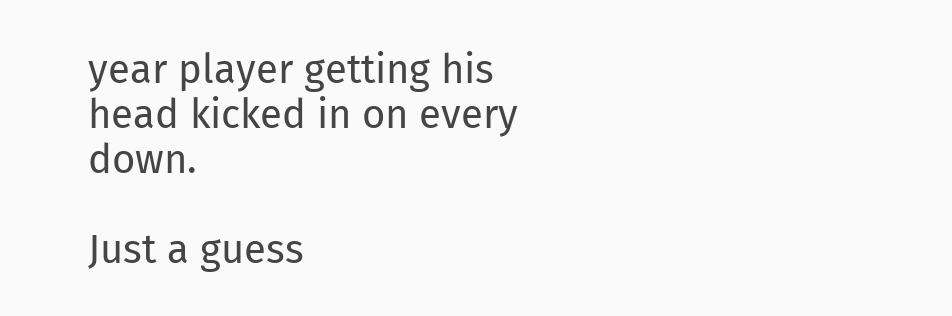year player getting his head kicked in on every down.

Just a guess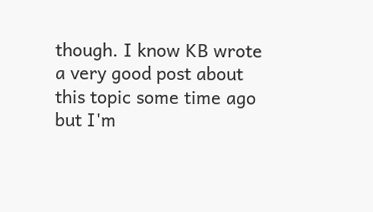though. I know KB wrote a very good post about this topic some time ago but I'm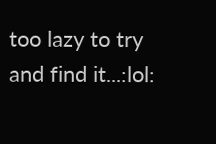too lazy to try and find it...:lol: